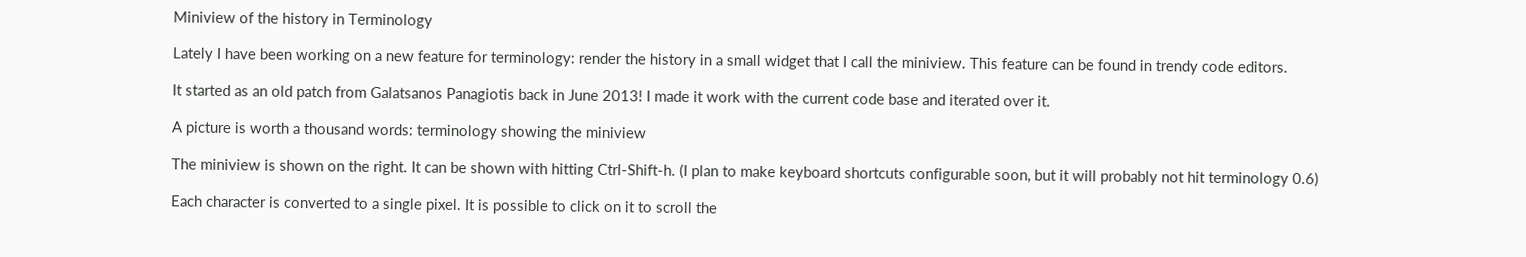Miniview of the history in Terminology

Lately I have been working on a new feature for terminology: render the history in a small widget that I call the miniview. This feature can be found in trendy code editors.

It started as an old patch from Galatsanos Panagiotis back in June 2013! I made it work with the current code base and iterated over it.

A picture is worth a thousand words: terminology showing the miniview

The miniview is shown on the right. It can be shown with hitting Ctrl-Shift-h. (I plan to make keyboard shortcuts configurable soon, but it will probably not hit terminology 0.6)

Each character is converted to a single pixel. It is possible to click on it to scroll the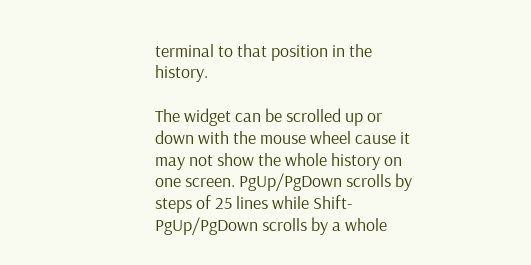terminal to that position in the history.

The widget can be scrolled up or down with the mouse wheel cause it may not show the whole history on one screen. PgUp/PgDown scrolls by steps of 25 lines while Shift-PgUp/PgDown scrolls by a whole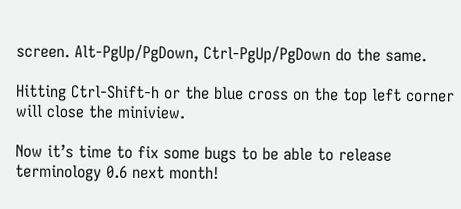screen. Alt-PgUp/PgDown, Ctrl-PgUp/PgDown do the same.

Hitting Ctrl-Shift-h or the blue cross on the top left corner will close the miniview.

Now it’s time to fix some bugs to be able to release terminology 0.6 next month!